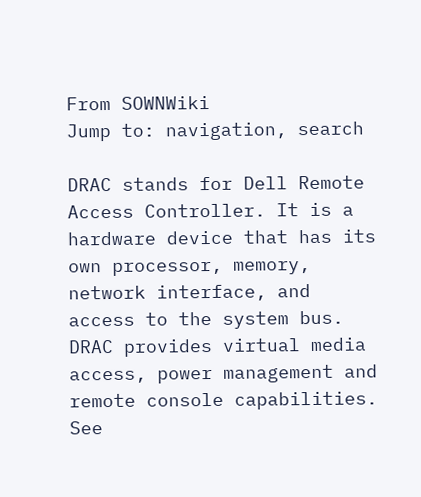From SOWNWiki
Jump to: navigation, search

DRAC stands for Dell Remote Access Controller. It is a hardware device that has its own processor, memory, network interface, and access to the system bus. DRAC provides virtual media access, power management and remote console capabilities. See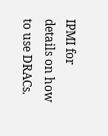IPMI for details on how to use DRACs.